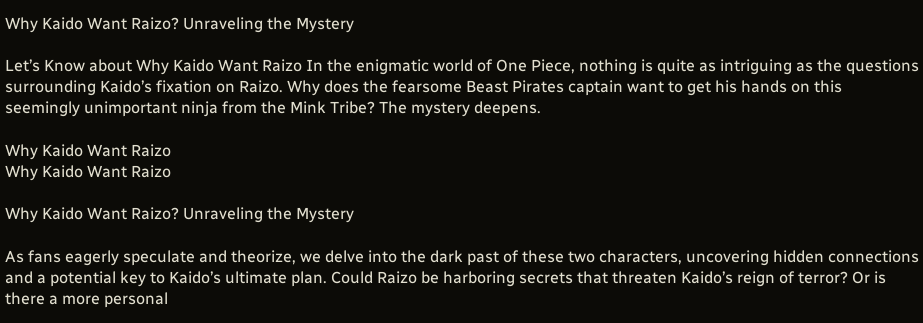Why Kaido Want Raizo? Unraveling the Mystery

Let’s Know about Why Kaido Want Raizo In the enigmatic world of One Piece, nothing is quite as intriguing as the questions surrounding Kaido’s fixation on Raizo. Why does the fearsome Beast Pirates captain want to get his hands on this seemingly unimportant ninja from the Mink Tribe? The mystery deepens.

Why Kaido Want Raizo
Why Kaido Want Raizo

Why Kaido Want Raizo? Unraveling the Mystery

As fans eagerly speculate and theorize, we delve into the dark past of these two characters, uncovering hidden connections and a potential key to Kaido’s ultimate plan. Could Raizo be harboring secrets that threaten Kaido’s reign of terror? Or is there a more personal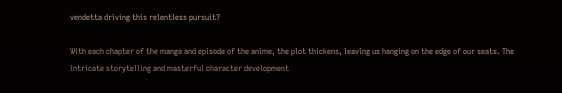vendetta driving this relentless pursuit?

With each chapter of the manga and episode of the anime, the plot thickens, leaving us hanging on the edge of our seats. The intricate storytelling and masterful character development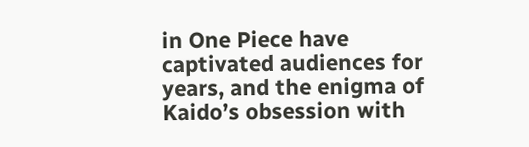in One Piece have captivated audiences for years, and the enigma of Kaido’s obsession with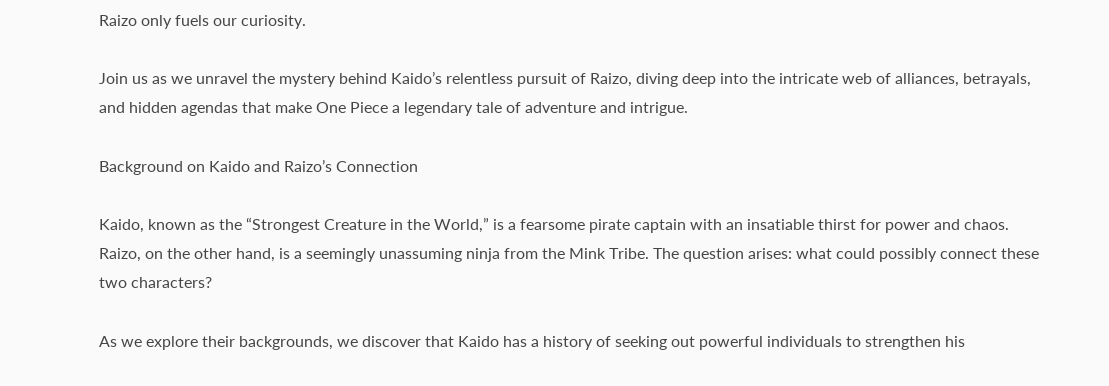Raizo only fuels our curiosity.

Join us as we unravel the mystery behind Kaido’s relentless pursuit of Raizo, diving deep into the intricate web of alliances, betrayals, and hidden agendas that make One Piece a legendary tale of adventure and intrigue.

Background on Kaido and Raizo’s Connection

Kaido, known as the “Strongest Creature in the World,” is a fearsome pirate captain with an insatiable thirst for power and chaos. Raizo, on the other hand, is a seemingly unassuming ninja from the Mink Tribe. The question arises: what could possibly connect these two characters?

As we explore their backgrounds, we discover that Kaido has a history of seeking out powerful individuals to strengthen his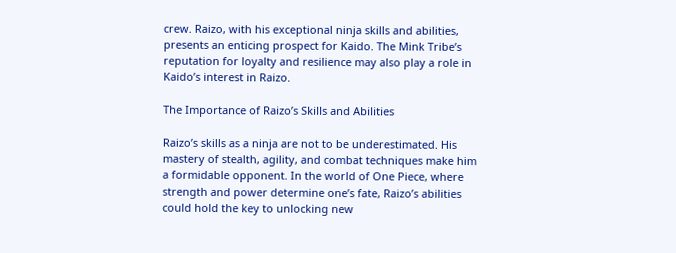crew. Raizo, with his exceptional ninja skills and abilities, presents an enticing prospect for Kaido. The Mink Tribe’s reputation for loyalty and resilience may also play a role in Kaido’s interest in Raizo.

The Importance of Raizo’s Skills and Abilities

Raizo’s skills as a ninja are not to be underestimated. His mastery of stealth, agility, and combat techniques make him a formidable opponent. In the world of One Piece, where strength and power determine one’s fate, Raizo’s abilities could hold the key to unlocking new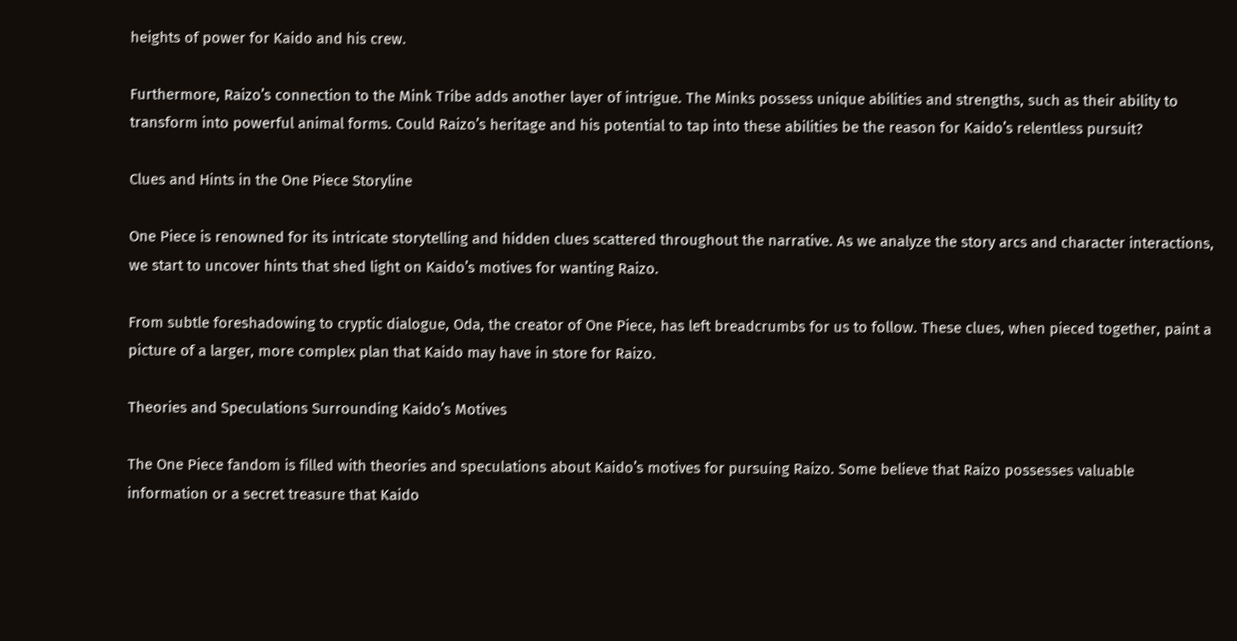heights of power for Kaido and his crew.

Furthermore, Raizo’s connection to the Mink Tribe adds another layer of intrigue. The Minks possess unique abilities and strengths, such as their ability to transform into powerful animal forms. Could Raizo’s heritage and his potential to tap into these abilities be the reason for Kaido’s relentless pursuit?

Clues and Hints in the One Piece Storyline

One Piece is renowned for its intricate storytelling and hidden clues scattered throughout the narrative. As we analyze the story arcs and character interactions, we start to uncover hints that shed light on Kaido’s motives for wanting Raizo.

From subtle foreshadowing to cryptic dialogue, Oda, the creator of One Piece, has left breadcrumbs for us to follow. These clues, when pieced together, paint a picture of a larger, more complex plan that Kaido may have in store for Raizo.

Theories and Speculations Surrounding Kaido’s Motives

The One Piece fandom is filled with theories and speculations about Kaido’s motives for pursuing Raizo. Some believe that Raizo possesses valuable information or a secret treasure that Kaido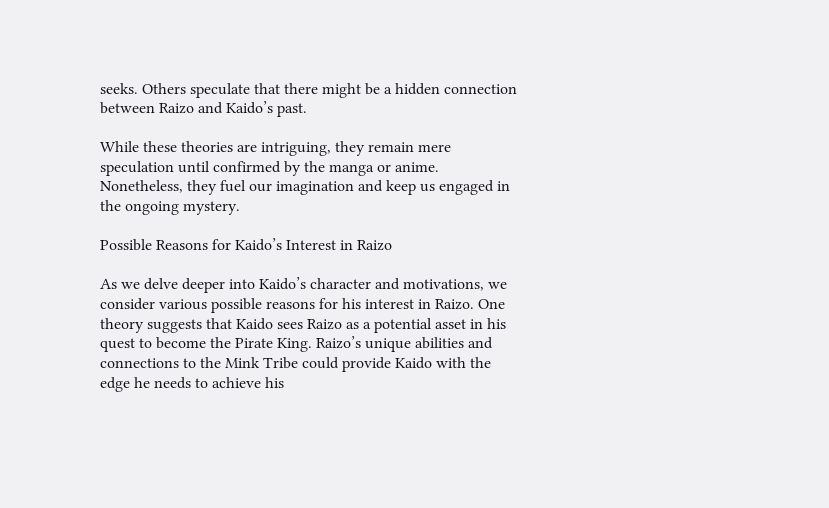seeks. Others speculate that there might be a hidden connection between Raizo and Kaido’s past.

While these theories are intriguing, they remain mere speculation until confirmed by the manga or anime. Nonetheless, they fuel our imagination and keep us engaged in the ongoing mystery.

Possible Reasons for Kaido’s Interest in Raizo

As we delve deeper into Kaido’s character and motivations, we consider various possible reasons for his interest in Raizo. One theory suggests that Kaido sees Raizo as a potential asset in his quest to become the Pirate King. Raizo’s unique abilities and connections to the Mink Tribe could provide Kaido with the edge he needs to achieve his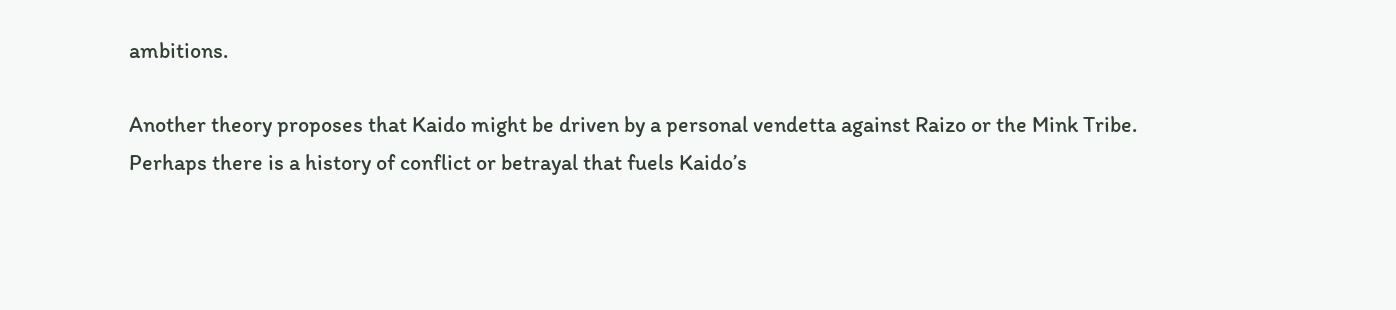ambitions.

Another theory proposes that Kaido might be driven by a personal vendetta against Raizo or the Mink Tribe. Perhaps there is a history of conflict or betrayal that fuels Kaido’s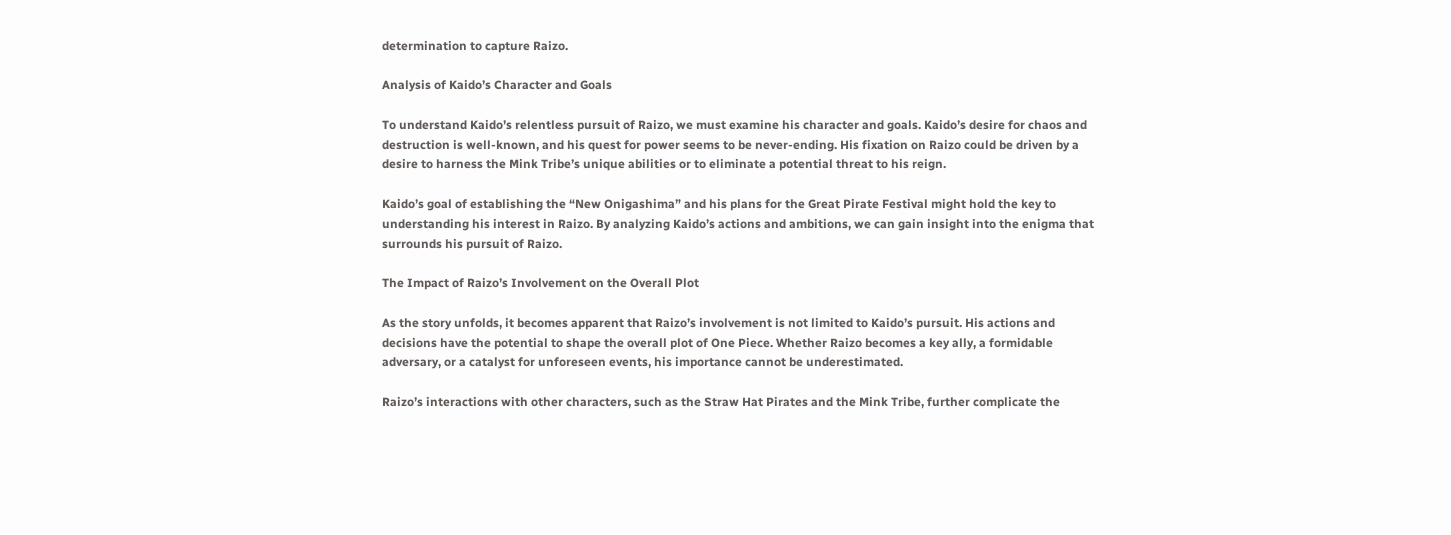determination to capture Raizo.

Analysis of Kaido’s Character and Goals

To understand Kaido’s relentless pursuit of Raizo, we must examine his character and goals. Kaido’s desire for chaos and destruction is well-known, and his quest for power seems to be never-ending. His fixation on Raizo could be driven by a desire to harness the Mink Tribe’s unique abilities or to eliminate a potential threat to his reign.

Kaido’s goal of establishing the “New Onigashima” and his plans for the Great Pirate Festival might hold the key to understanding his interest in Raizo. By analyzing Kaido’s actions and ambitions, we can gain insight into the enigma that surrounds his pursuit of Raizo.

The Impact of Raizo’s Involvement on the Overall Plot

As the story unfolds, it becomes apparent that Raizo’s involvement is not limited to Kaido’s pursuit. His actions and decisions have the potential to shape the overall plot of One Piece. Whether Raizo becomes a key ally, a formidable adversary, or a catalyst for unforeseen events, his importance cannot be underestimated.

Raizo’s interactions with other characters, such as the Straw Hat Pirates and the Mink Tribe, further complicate the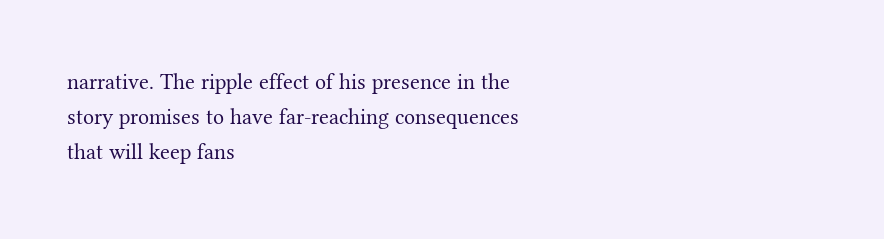narrative. The ripple effect of his presence in the story promises to have far-reaching consequences that will keep fans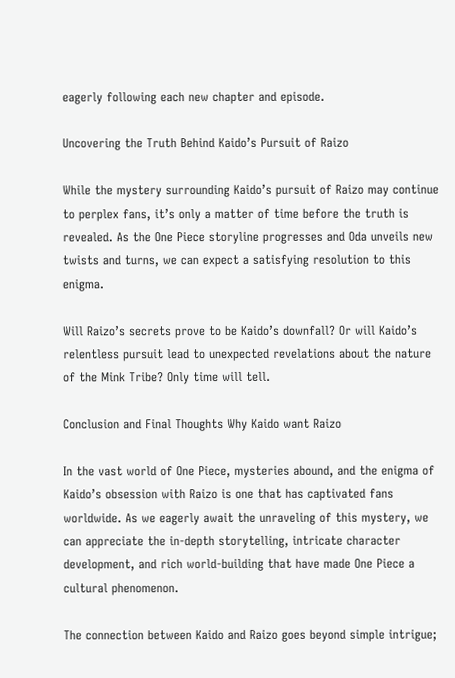eagerly following each new chapter and episode.

Uncovering the Truth Behind Kaido’s Pursuit of Raizo

While the mystery surrounding Kaido’s pursuit of Raizo may continue to perplex fans, it’s only a matter of time before the truth is revealed. As the One Piece storyline progresses and Oda unveils new twists and turns, we can expect a satisfying resolution to this enigma.

Will Raizo’s secrets prove to be Kaido’s downfall? Or will Kaido’s relentless pursuit lead to unexpected revelations about the nature of the Mink Tribe? Only time will tell.

Conclusion and Final Thoughts Why Kaido want Raizo

In the vast world of One Piece, mysteries abound, and the enigma of Kaido’s obsession with Raizo is one that has captivated fans worldwide. As we eagerly await the unraveling of this mystery, we can appreciate the in-depth storytelling, intricate character development, and rich world-building that have made One Piece a cultural phenomenon.

The connection between Kaido and Raizo goes beyond simple intrigue;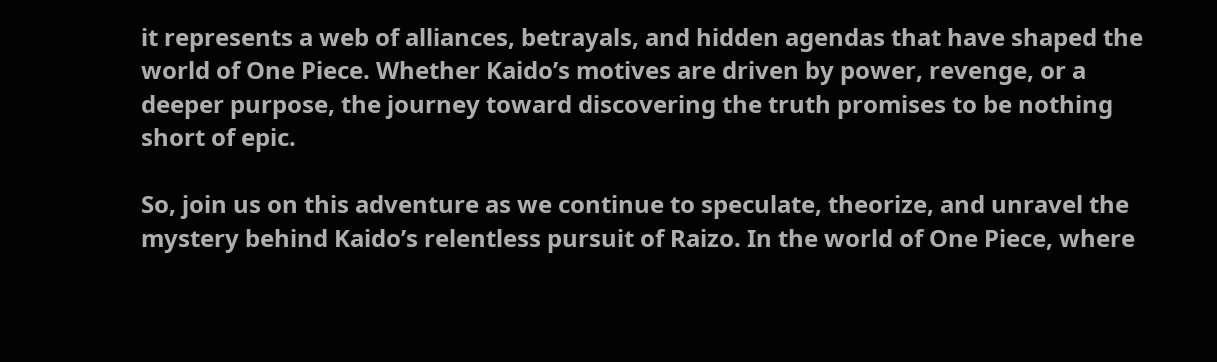it represents a web of alliances, betrayals, and hidden agendas that have shaped the world of One Piece. Whether Kaido’s motives are driven by power, revenge, or a deeper purpose, the journey toward discovering the truth promises to be nothing short of epic.

So, join us on this adventure as we continue to speculate, theorize, and unravel the mystery behind Kaido’s relentless pursuit of Raizo. In the world of One Piece, where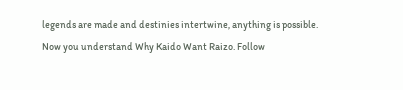legends are made and destinies intertwine, anything is possible. Now you understand Why Kaido Want Raizo. Follow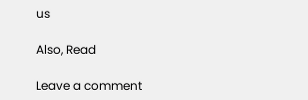us

Also, Read

Leave a comment